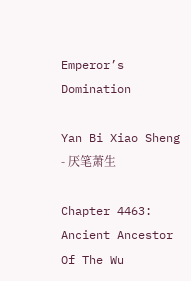Emperor’s Domination

Yan Bi Xiao Sheng - 厌笔萧生

Chapter 4463: Ancient Ancestor Of The Wu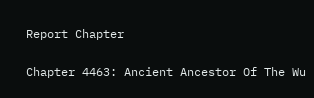Report Chapter

Chapter 4463: Ancient Ancestor Of The Wu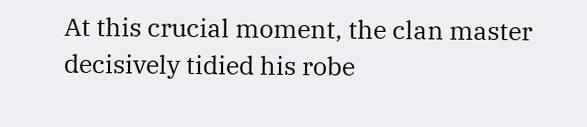At this crucial moment, the clan master decisively tidied his robe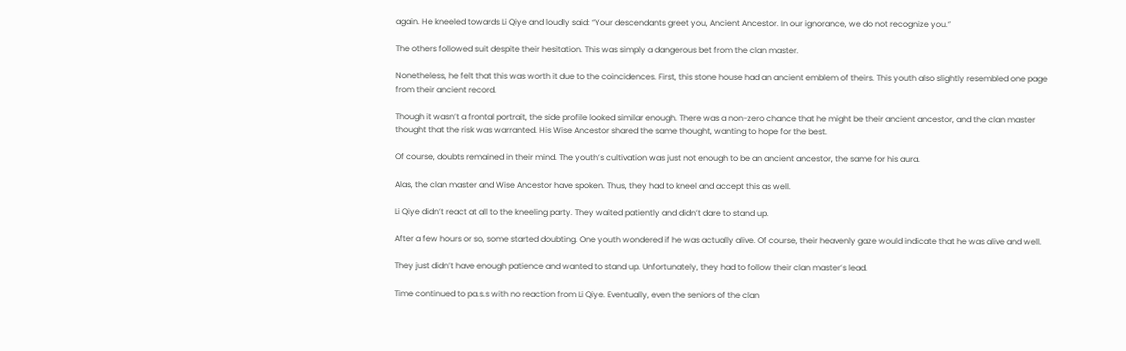again. He kneeled towards Li Qiye and loudly said: “Your descendants greet you, Ancient Ancestor. In our ignorance, we do not recognize you.”

The others followed suit despite their hesitation. This was simply a dangerous bet from the clan master.

Nonetheless, he felt that this was worth it due to the coincidences. First, this stone house had an ancient emblem of theirs. This youth also slightly resembled one page from their ancient record.

Though it wasn’t a frontal portrait, the side profile looked similar enough. There was a non-zero chance that he might be their ancient ancestor, and the clan master thought that the risk was warranted. His Wise Ancestor shared the same thought, wanting to hope for the best.

Of course, doubts remained in their mind. The youth’s cultivation was just not enough to be an ancient ancestor, the same for his aura.

Alas, the clan master and Wise Ancestor have spoken. Thus, they had to kneel and accept this as well.

Li Qiye didn’t react at all to the kneeling party. They waited patiently and didn’t dare to stand up.

After a few hours or so, some started doubting. One youth wondered if he was actually alive. Of course, their heavenly gaze would indicate that he was alive and well.

They just didn’t have enough patience and wanted to stand up. Unfortunately, they had to follow their clan master’s lead.

Time continued to pa.s.s with no reaction from Li Qiye. Eventually, even the seniors of the clan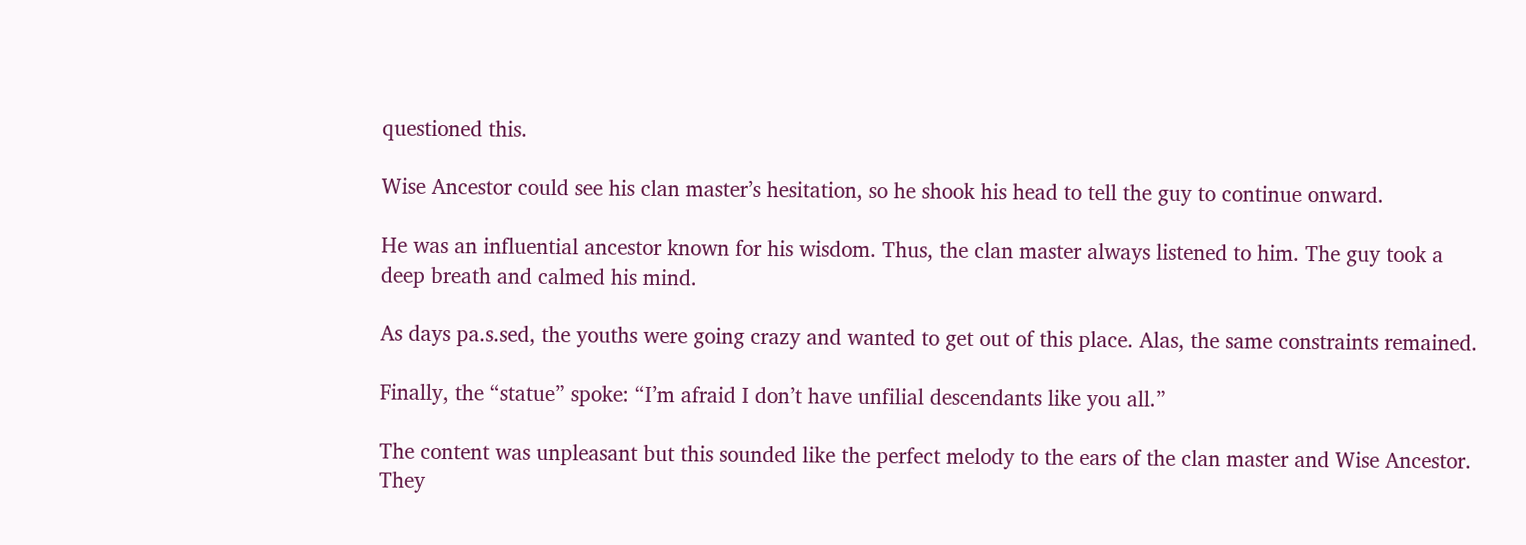questioned this.

Wise Ancestor could see his clan master’s hesitation, so he shook his head to tell the guy to continue onward.

He was an influential ancestor known for his wisdom. Thus, the clan master always listened to him. The guy took a deep breath and calmed his mind.

As days pa.s.sed, the youths were going crazy and wanted to get out of this place. Alas, the same constraints remained.

Finally, the “statue” spoke: “I’m afraid I don’t have unfilial descendants like you all.”

The content was unpleasant but this sounded like the perfect melody to the ears of the clan master and Wise Ancestor. They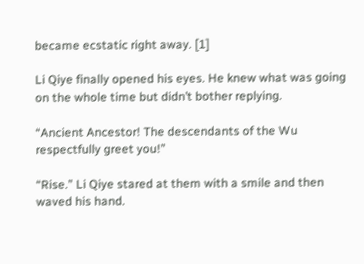became ecstatic right away. [1]

Li Qiye finally opened his eyes. He knew what was going on the whole time but didn’t bother replying.

“Ancient Ancestor! The descendants of the Wu respectfully greet you!”

“Rise.” Li Qiye stared at them with a smile and then waved his hand.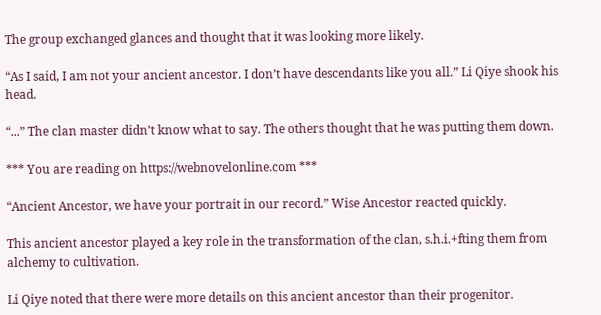The group exchanged glances and thought that it was looking more likely.

“As I said, I am not your ancient ancestor. I don’t have descendants like you all.” Li Qiye shook his head.

“...” The clan master didn’t know what to say. The others thought that he was putting them down.

*** You are reading on https://webnovelonline.com ***

“Ancient Ancestor, we have your portrait in our record.” Wise Ancestor reacted quickly.

This ancient ancestor played a key role in the transformation of the clan, s.h.i.+fting them from alchemy to cultivation.

Li Qiye noted that there were more details on this ancient ancestor than their progenitor.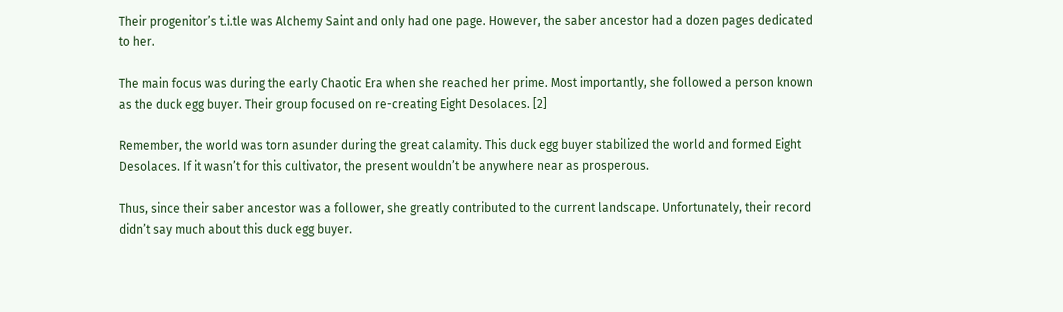Their progenitor’s t.i.tle was Alchemy Saint and only had one page. However, the saber ancestor had a dozen pages dedicated to her.

The main focus was during the early Chaotic Era when she reached her prime. Most importantly, she followed a person known as the duck egg buyer. Their group focused on re-creating Eight Desolaces. [2]

Remember, the world was torn asunder during the great calamity. This duck egg buyer stabilized the world and formed Eight Desolaces. If it wasn’t for this cultivator, the present wouldn’t be anywhere near as prosperous.

Thus, since their saber ancestor was a follower, she greatly contributed to the current landscape. Unfortunately, their record didn’t say much about this duck egg buyer.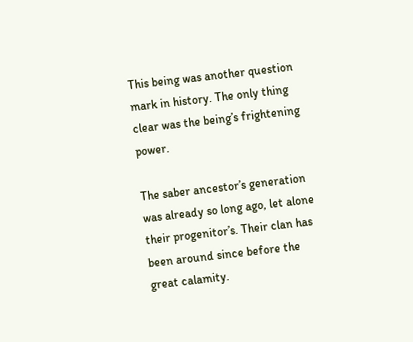This being was another question mark in history. The only thing clear was the being’s frightening power.

The saber ancestor’s generation was already so long ago, let alone their progenitor’s. Their clan has been around since before the great calamity.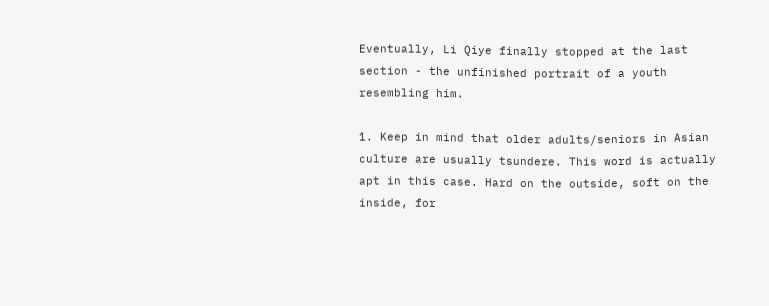Eventually, Li Qiye finally stopped at the last section - the unfinished portrait of a youth resembling him.

1. Keep in mind that older adults/seniors in Asian culture are usually tsundere. This word is actually apt in this case. Hard on the outside, soft on the inside, for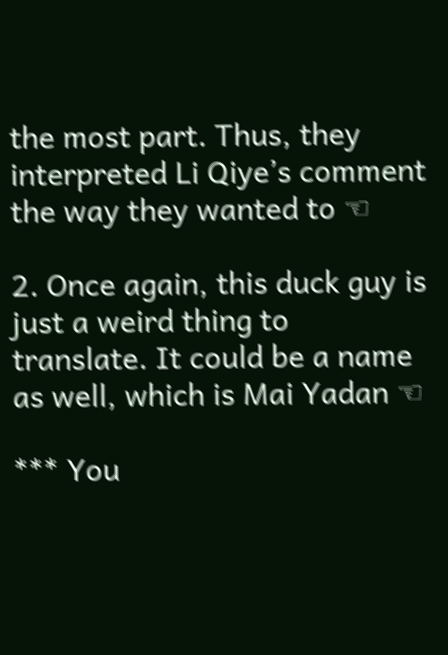the most part. Thus, they interpreted Li Qiye’s comment the way they wanted to ☜

2. Once again, this duck guy is just a weird thing to translate. It could be a name as well, which is Mai Yadan ☜

*** You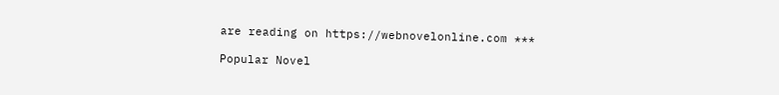are reading on https://webnovelonline.com ***

Popular Novel